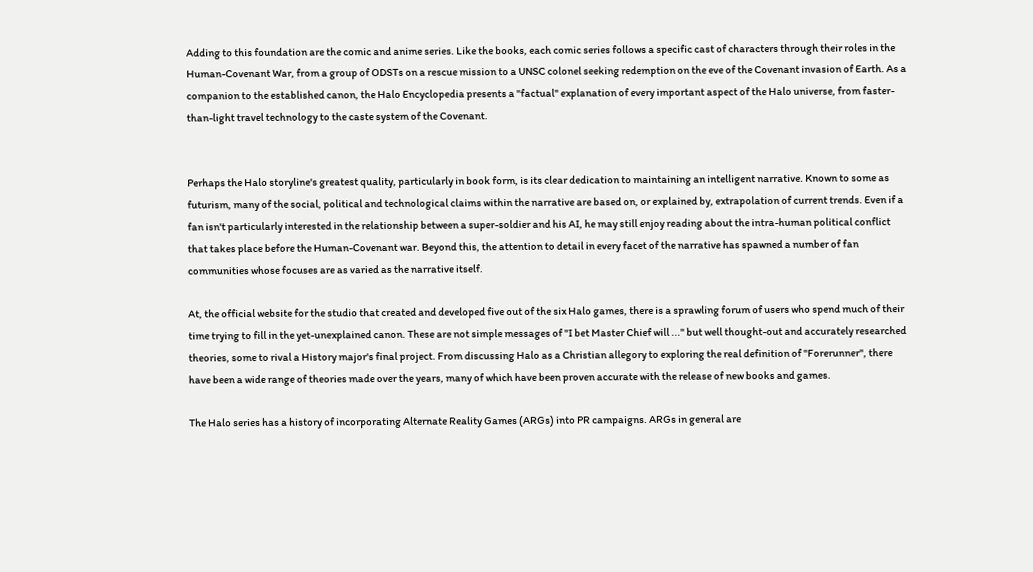Adding to this foundation are the comic and anime series. Like the books, each comic series follows a specific cast of characters through their roles in the Human-Covenant War, from a group of ODSTs on a rescue mission to a UNSC colonel seeking redemption on the eve of the Covenant invasion of Earth. As a companion to the established canon, the Halo Encyclopedia presents a "factual" explanation of every important aspect of the Halo universe, from faster-than-light travel technology to the caste system of the Covenant.


Perhaps the Halo storyline's greatest quality, particularly in book form, is its clear dedication to maintaining an intelligent narrative. Known to some as futurism, many of the social, political and technological claims within the narrative are based on, or explained by, extrapolation of current trends. Even if a fan isn't particularly interested in the relationship between a super-soldier and his AI, he may still enjoy reading about the intra-human political conflict that takes place before the Human-Covenant war. Beyond this, the attention to detail in every facet of the narrative has spawned a number of fan communities whose focuses are as varied as the narrative itself.

At, the official website for the studio that created and developed five out of the six Halo games, there is a sprawling forum of users who spend much of their time trying to fill in the yet-unexplained canon. These are not simple messages of "I bet Master Chief will ..." but well thought-out and accurately researched theories, some to rival a History major's final project. From discussing Halo as a Christian allegory to exploring the real definition of "Forerunner", there have been a wide range of theories made over the years, many of which have been proven accurate with the release of new books and games.

The Halo series has a history of incorporating Alternate Reality Games (ARGs) into PR campaigns. ARGs in general are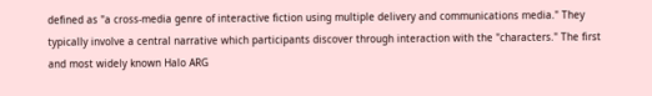defined as "a cross-media genre of interactive fiction using multiple delivery and communications media." They typically involve a central narrative which participants discover through interaction with the "characters." The first and most widely known Halo ARG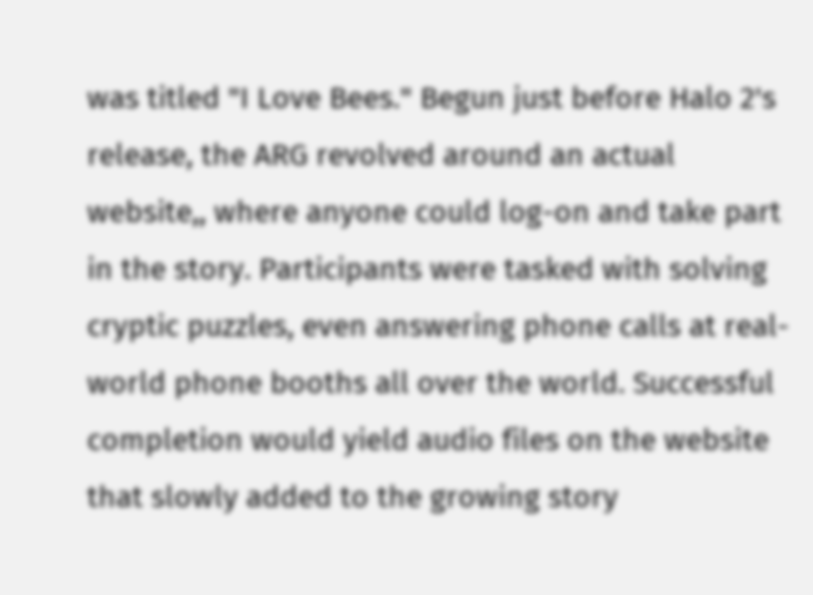was titled "I Love Bees." Begun just before Halo 2's release, the ARG revolved around an actual website,, where anyone could log-on and take part in the story. Participants were tasked with solving cryptic puzzles, even answering phone calls at real-world phone booths all over the world. Successful completion would yield audio files on the website that slowly added to the growing story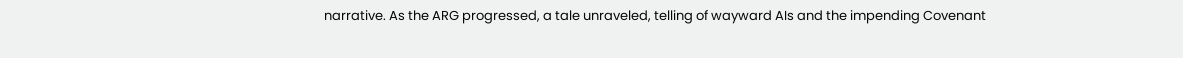narrative. As the ARG progressed, a tale unraveled, telling of wayward AIs and the impending Covenant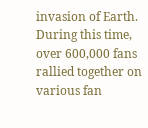invasion of Earth. During this time, over 600,000 fans rallied together on various fan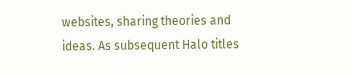websites, sharing theories and ideas. As subsequent Halo titles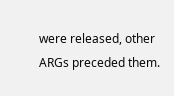were released, other ARGs preceded them.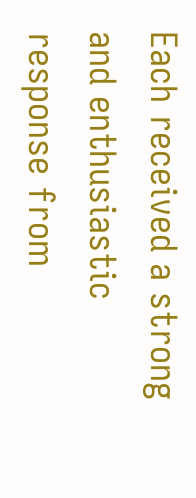Each received a strong and enthusiastic response from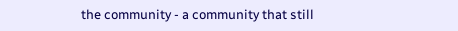the community - a community that still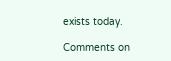exists today.

Comments on